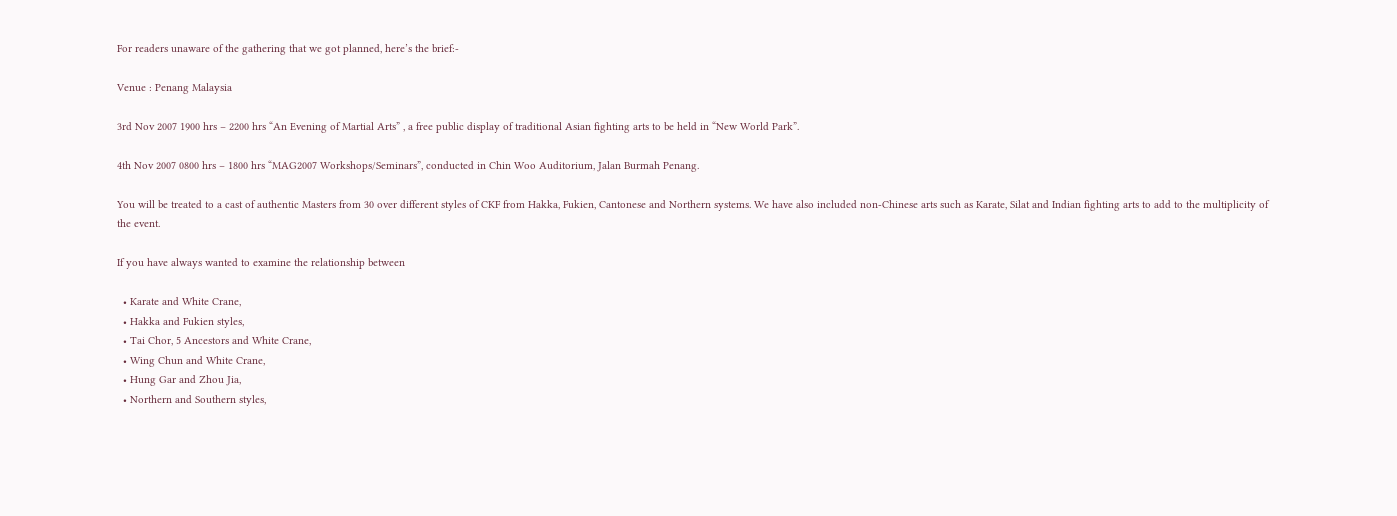For readers unaware of the gathering that we got planned, here’s the brief:-

Venue : Penang Malaysia

3rd Nov 2007 1900 hrs – 2200 hrs “An Evening of Martial Arts” , a free public display of traditional Asian fighting arts to be held in “New World Park”.

4th Nov 2007 0800 hrs – 1800 hrs “MAG2007 Workshops/Seminars”, conducted in Chin Woo Auditorium, Jalan Burmah Penang.

You will be treated to a cast of authentic Masters from 30 over different styles of CKF from Hakka, Fukien, Cantonese and Northern systems. We have also included non-Chinese arts such as Karate, Silat and Indian fighting arts to add to the multiplicity of the event.

If you have always wanted to examine the relationship between

  • Karate and White Crane,
  • Hakka and Fukien styles,
  • Tai Chor, 5 Ancestors and White Crane,
  • Wing Chun and White Crane,
  • Hung Gar and Zhou Jia,
  • Northern and Southern styles,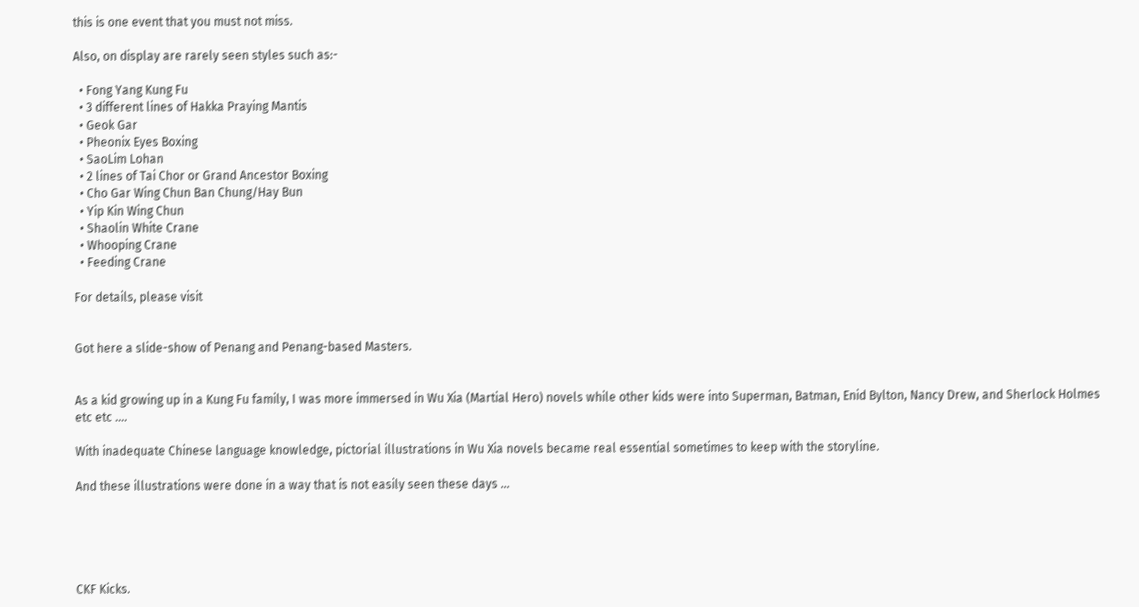this is one event that you must not miss.

Also, on display are rarely seen styles such as:-

  • Fong Yang Kung Fu
  • 3 different lines of Hakka Praying Mantis
  • Geok Gar
  • Pheonix Eyes Boxing
  • SaoLim Lohan
  • 2 lines of Tai Chor or Grand Ancestor Boxing
  • Cho Gar Wing Chun Ban Chung/Hay Bun
  • Yip Kin Wing Chun
  • Shaolin White Crane
  • Whooping Crane
  • Feeding Crane

For details, please visit


Got here a slide-show of Penang and Penang-based Masters.


As a kid growing up in a Kung Fu family, I was more immersed in Wu Xia (Martial Hero) novels while other kids were into Superman, Batman, Enid Bylton, Nancy Drew, and Sherlock Holmes etc etc ….

With inadequate Chinese language knowledge, pictorial illustrations in Wu Xia novels became real essential sometimes to keep with the storyline.

And these illustrations were done in a way that is not easily seen these days …





CKF Kicks.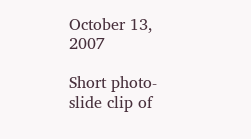October 13, 2007

Short photo-slide clip of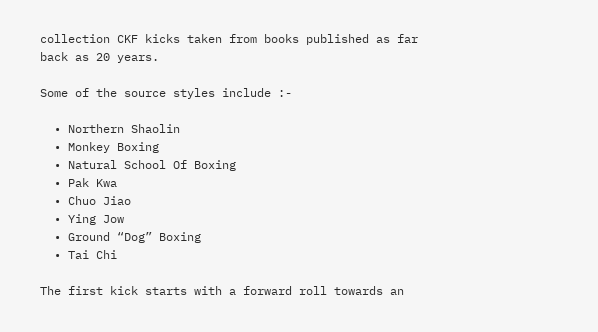collection CKF kicks taken from books published as far back as 20 years.

Some of the source styles include :-

  • Northern Shaolin
  • Monkey Boxing
  • Natural School Of Boxing
  • Pak Kwa
  • Chuo Jiao
  • Ying Jow
  • Ground “Dog” Boxing
  • Tai Chi

The first kick starts with a forward roll towards an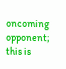oncoming opponent; this is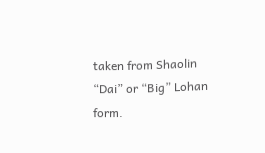taken from Shaolin “Dai” or “Big” Lohan form.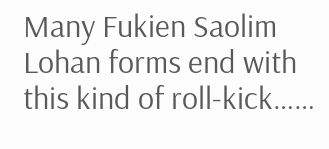Many Fukien Saolim Lohan forms end with this kind of roll-kick……